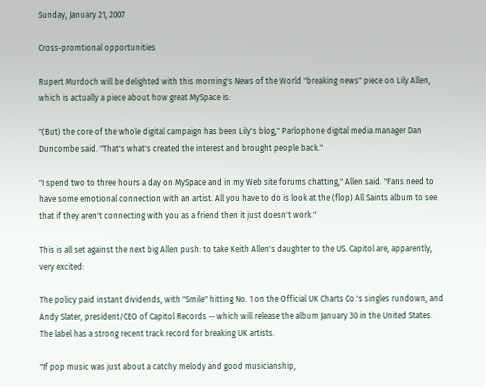Sunday, January 21, 2007

Cross-promtional opportunities

Rupert Murdoch will be delighted with this morning's News of the World "breaking news" piece on Lily Allen, which is actually a piece about how great MySpace is:

"(But) the core of the whole digital campaign has been Lily's blog," Parlophone digital media manager Dan Duncombe said. "That's what's created the interest and brought people back."

"I spend two to three hours a day on MySpace and in my Web site forums chatting," Allen said. "Fans need to have some emotional connection with an artist. All you have to do is look at the (flop) All Saints album to see that if they aren't connecting with you as a friend then it just doesn't work."

This is all set against the next big Allen push: to take Keith Allen's daughter to the US. Capitol are, apparently, very excited:

The policy paid instant dividends, with "Smile" hitting No. 1 on the Official UK Charts Co.'s singles rundown, and Andy Slater, president/CEO of Capitol Records -- which will release the album January 30 in the United States. The label has a strong recent track record for breaking UK artists.

"If pop music was just about a catchy melody and good musicianship,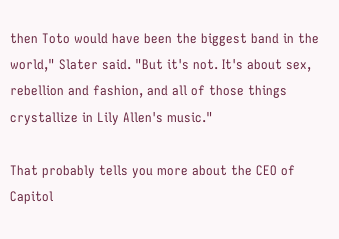then Toto would have been the biggest band in the world," Slater said. "But it's not. It's about sex, rebellion and fashion, and all of those things crystallize in Lily Allen's music."

That probably tells you more about the CEO of Capitol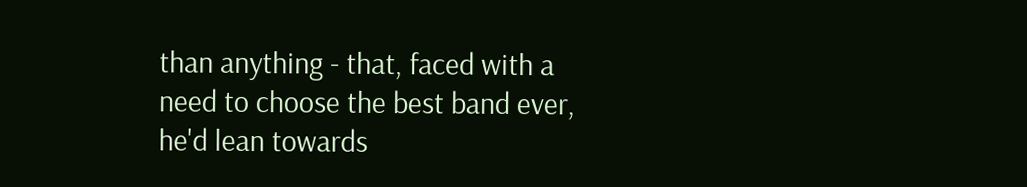than anything - that, faced with a need to choose the best band ever, he'd lean towards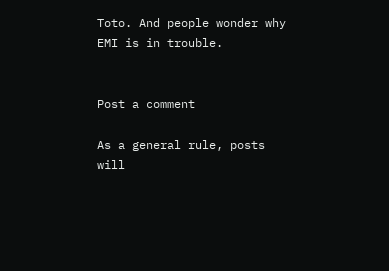Toto. And people wonder why EMI is in trouble.


Post a comment

As a general rule, posts will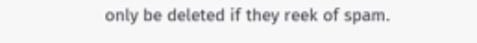only be deleted if they reek of spam.